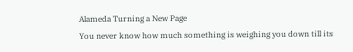Alameda Turning a New Page
You never know how much something is weighing you down till its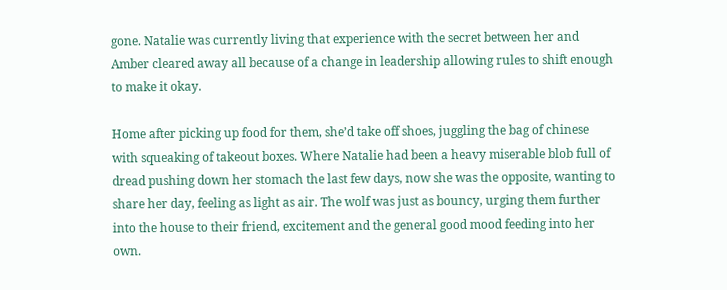gone. Natalie was currently living that experience with the secret between her and Amber cleared away all because of a change in leadership allowing rules to shift enough to make it okay.

Home after picking up food for them, she’d take off shoes, juggling the bag of chinese with squeaking of takeout boxes. Where Natalie had been a heavy miserable blob full of dread pushing down her stomach the last few days, now she was the opposite, wanting to share her day, feeling as light as air. The wolf was just as bouncy, urging them further into the house to their friend, excitement and the general good mood feeding into her own.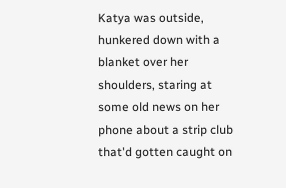Katya was outside, hunkered down with a blanket over her shoulders, staring at some old news on her phone about a strip club that'd gotten caught on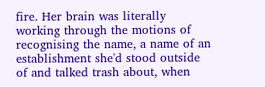fire. Her brain was literally working through the motions of recognising the name, a name of an establishment she'd stood outside of and talked trash about, when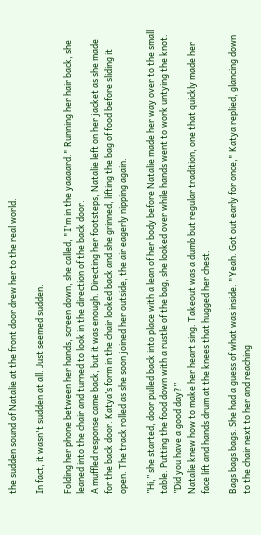the sudden sound of Natalie at the front door drew her to the real world.

In fact, it wasn't sudden at all. Just seemed sudden.

Folding her phone between her hands, screen down, she called, "I'm in the yaaaard." Running her hair back, she leaned into the chair and turned to look in the direction of the back door.
A muffled response came back, but it was enough. Directing her footsteps, Natalie left on her jacket as she made for the back door. Katya’s form in the chair looked back and she grinned, lifting the bag of food before sliding it open. The track rolled as she soon joined her outside, the air eagerly nipping again.

”Hi,” she started, door pulled back into place with a lean of her body before Natalie made her way over to the small table. Putting the food down with a rustle of the bag, she looked over while hands went to work untying the knot. ”Did you have a good day?”
Natalie knew how to make her heart sing. Takeout was a dumb but regular tradition, one that quickly made her face lift and hands drum at the knees that hugged her chest.

Bags bags bags. She had a guess of what was inside. "Yeah. Got out early for once," Katya replied, glancing down to the chair next to her and reaching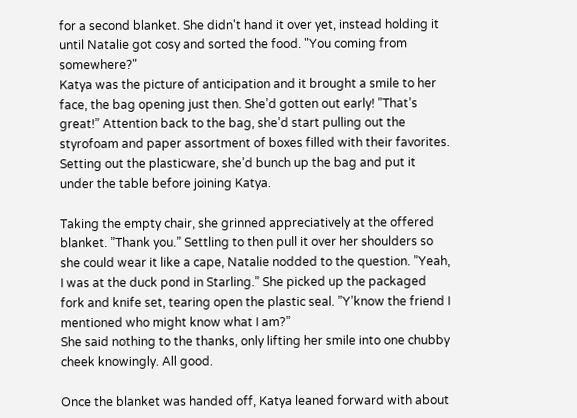for a second blanket. She didn't hand it over yet, instead holding it until Natalie got cosy and sorted the food. "You coming from somewhere?"
Katya was the picture of anticipation and it brought a smile to her face, the bag opening just then. She’d gotten out early! ”That’s great!” Attention back to the bag, she’d start pulling out the styrofoam and paper assortment of boxes filled with their favorites. Setting out the plasticware, she’d bunch up the bag and put it under the table before joining Katya.

Taking the empty chair, she grinned appreciatively at the offered blanket. ”Thank you.” Settling to then pull it over her shoulders so she could wear it like a cape, Natalie nodded to the question. ”Yeah, I was at the duck pond in Starling.” She picked up the packaged fork and knife set, tearing open the plastic seal. ”Y’know the friend I mentioned who might know what I am?”
She said nothing to the thanks, only lifting her smile into one chubby cheek knowingly. All good.

Once the blanket was handed off, Katya leaned forward with about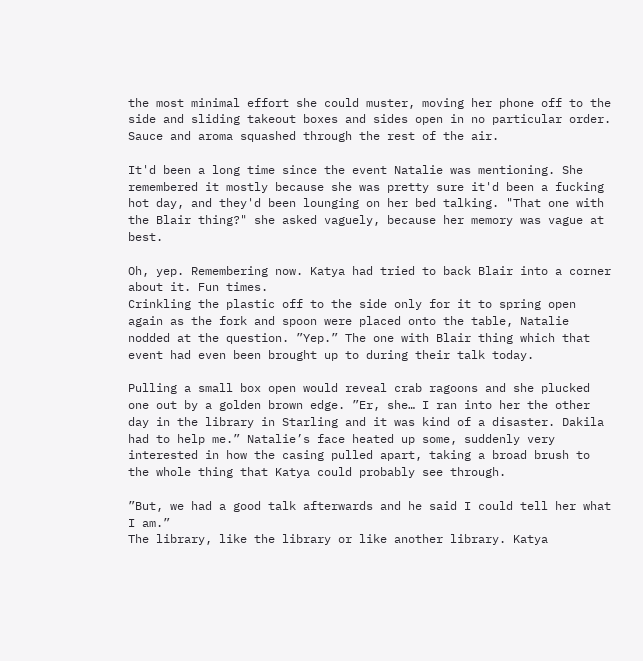the most minimal effort she could muster, moving her phone off to the side and sliding takeout boxes and sides open in no particular order. Sauce and aroma squashed through the rest of the air.

It'd been a long time since the event Natalie was mentioning. She remembered it mostly because she was pretty sure it'd been a fucking hot day, and they'd been lounging on her bed talking. "That one with the Blair thing?" she asked vaguely, because her memory was vague at best.

Oh, yep. Remembering now. Katya had tried to back Blair into a corner about it. Fun times.
Crinkling the plastic off to the side only for it to spring open again as the fork and spoon were placed onto the table, Natalie nodded at the question. ”Yep.” The one with Blair thing which that event had even been brought up to during their talk today.

Pulling a small box open would reveal crab ragoons and she plucked one out by a golden brown edge. ”Er, she… I ran into her the other day in the library in Starling and it was kind of a disaster. Dakila had to help me.” Natalie’s face heated up some, suddenly very interested in how the casing pulled apart, taking a broad brush to the whole thing that Katya could probably see through.

”But, we had a good talk afterwards and he said I could tell her what I am.”
The library, like the library or like another library. Katya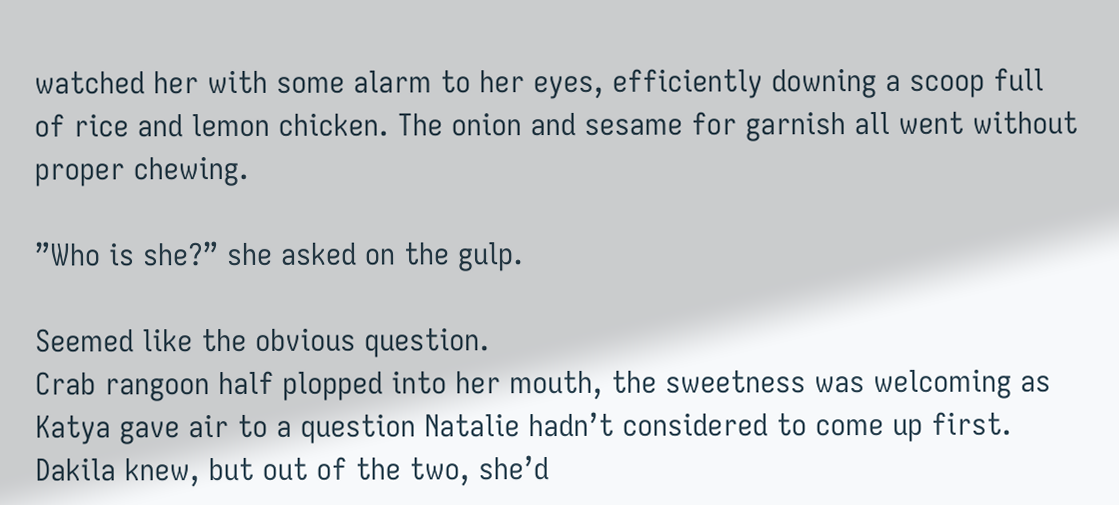watched her with some alarm to her eyes, efficiently downing a scoop full of rice and lemon chicken. The onion and sesame for garnish all went without proper chewing.

”Who is she?” she asked on the gulp.

Seemed like the obvious question.
Crab rangoon half plopped into her mouth, the sweetness was welcoming as Katya gave air to a question Natalie hadn’t considered to come up first. Dakila knew, but out of the two, she’d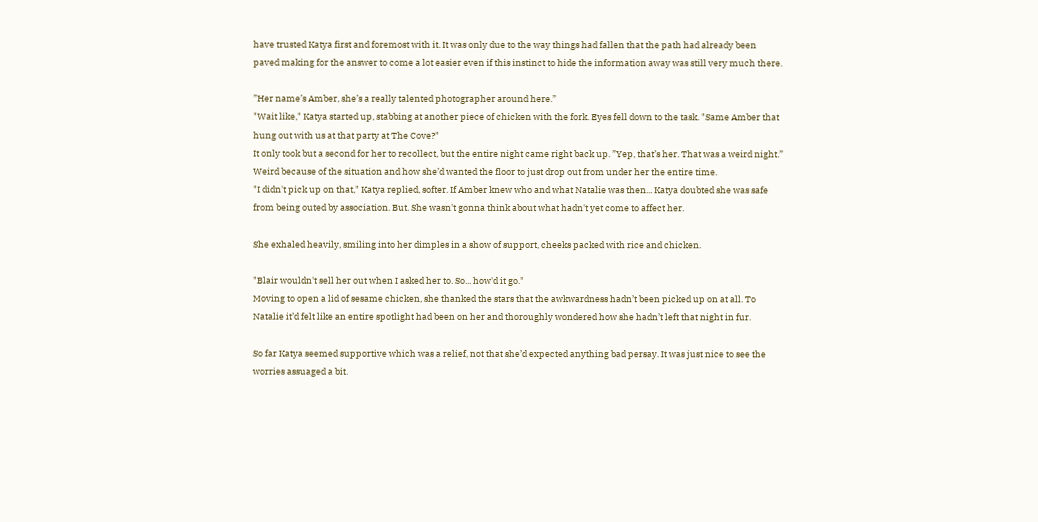have trusted Katya first and foremost with it. It was only due to the way things had fallen that the path had already been paved making for the answer to come a lot easier even if this instinct to hide the information away was still very much there.

”Her name’s Amber, she’s a really talented photographer around here.”
"Wait like," Katya started up, stabbing at another piece of chicken with the fork. Eyes fell down to the task. "Same Amber that hung out with us at that party at The Cove?"
It only took but a second for her to recollect, but the entire night came right back up. ”Yep, that’s her. That was a weird night.” Weird because of the situation and how she’d wanted the floor to just drop out from under her the entire time.
"I didn't pick up on that," Katya replied, softer. If Amber knew who and what Natalie was then... Katya doubted she was safe from being outed by association. But. She wasn't gonna think about what hadn't yet come to affect her.

She exhaled heavily, smiling into her dimples in a show of support, cheeks packed with rice and chicken.

"Blair wouldn't sell her out when I asked her to. So... how'd it go."
Moving to open a lid of sesame chicken, she thanked the stars that the awkwardness hadn’t been picked up on at all. To Natalie it’d felt like an entire spotlight had been on her and thoroughly wondered how she hadn’t left that night in fur.

So far Katya seemed supportive which was a relief, not that she’d expected anything bad persay. It was just nice to see the worries assuaged a bit.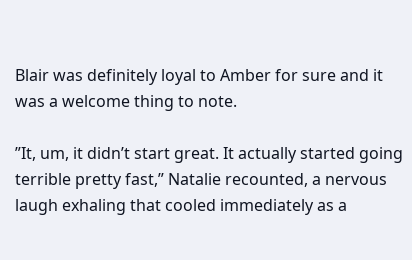Blair was definitely loyal to Amber for sure and it was a welcome thing to note.

”It, um, it didn’t start great. It actually started going terrible pretty fast,” Natalie recounted, a nervous laugh exhaling that cooled immediately as a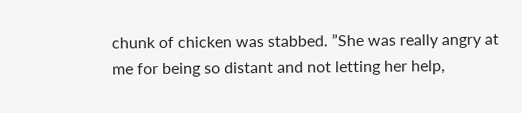chunk of chicken was stabbed. ”She was really angry at me for being so distant and not letting her help,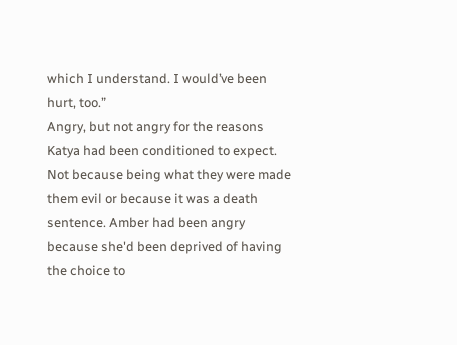which I understand. I would’ve been hurt, too.”
Angry, but not angry for the reasons Katya had been conditioned to expect. Not because being what they were made them evil or because it was a death sentence. Amber had been angry because she'd been deprived of having the choice to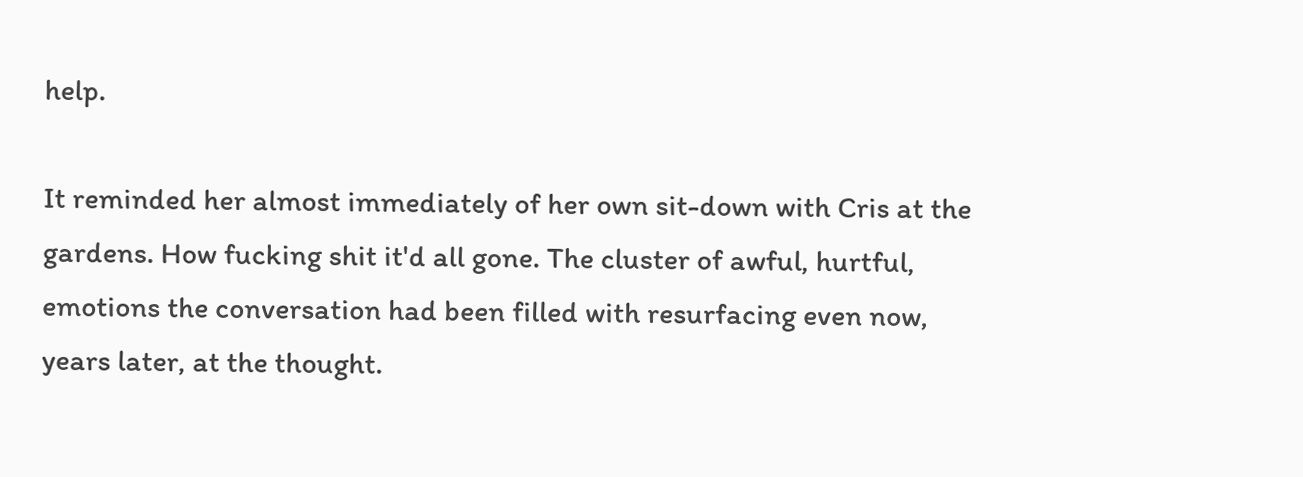help.

It reminded her almost immediately of her own sit-down with Cris at the gardens. How fucking shit it'd all gone. The cluster of awful, hurtful, emotions the conversation had been filled with resurfacing even now, years later, at the thought.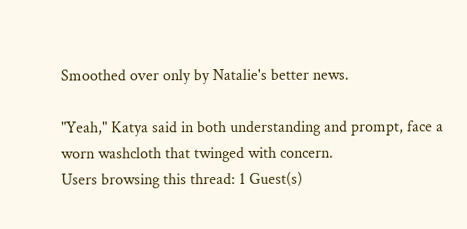Smoothed over only by Natalie's better news.

"Yeah," Katya said in both understanding and prompt, face a worn washcloth that twinged with concern.
Users browsing this thread: 1 Guest(s)